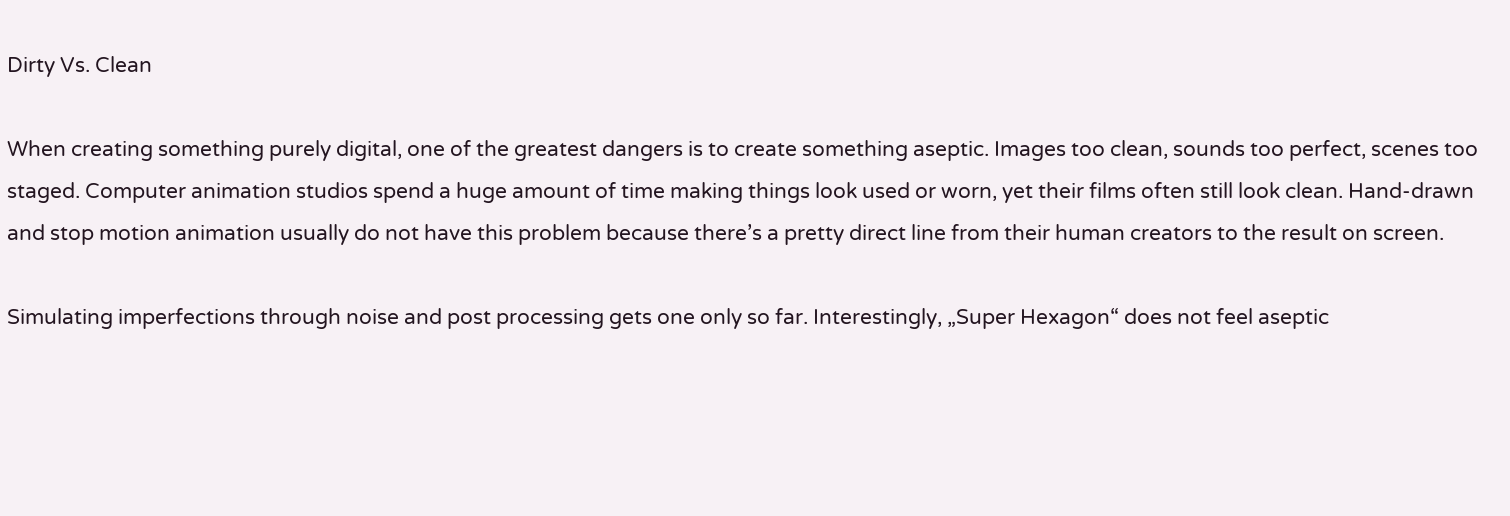Dirty Vs. Clean

When creating something purely digital, one of the greatest dangers is to create something aseptic. Images too clean, sounds too perfect, scenes too staged. Computer animation studios spend a huge amount of time making things look used or worn, yet their films often still look clean. Hand-drawn and stop motion animation usually do not have this problem because there’s a pretty direct line from their human creators to the result on screen.

Simulating imperfections through noise and post processing gets one only so far. Interestingly, „Super Hexagon“ does not feel aseptic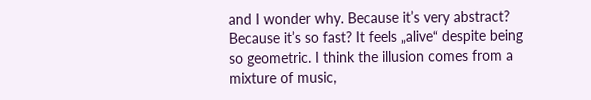and I wonder why. Because it’s very abstract? Because it’s so fast? It feels „alive“ despite being so geometric. I think the illusion comes from a mixture of music,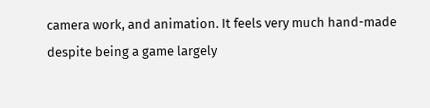camera work, and animation. It feels very much hand-made despite being a game largely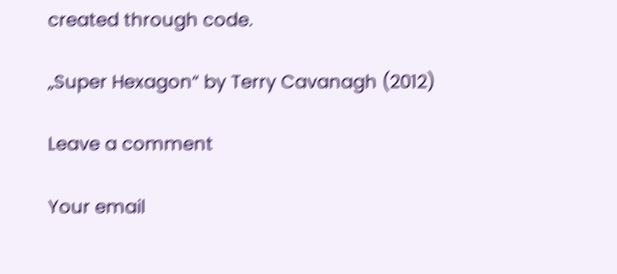created through code.

„Super Hexagon“ by Terry Cavanagh (2012)

Leave a comment

Your email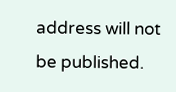address will not be published.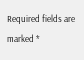Required fields are marked *